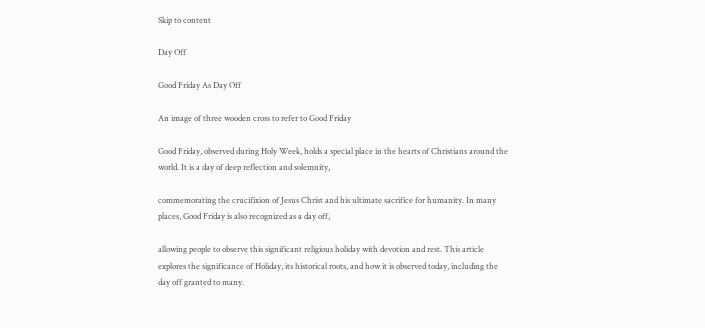Skip to content

Day Off

Good Friday As Day Off

An image of three wooden cross to refer to Good Friday

Good Friday, observed during Holy Week, holds a special place in the hearts of Christians around the world. It is a day of deep reflection and solemnity,

commemorating the crucifixion of Jesus Christ and his ultimate sacrifice for humanity. In many places, Good Friday is also recognized as a day off,

allowing people to observe this significant religious holiday with devotion and rest. This article explores the significance of Holiday, its historical roots, and how it is observed today, including the day off granted to many.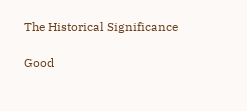The Historical Significance

Good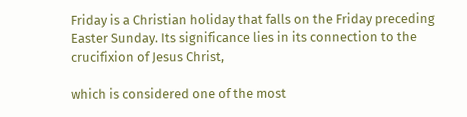Friday is a Christian holiday that falls on the Friday preceding Easter Sunday. Its significance lies in its connection to the crucifixion of Jesus Christ,

which is considered one of the most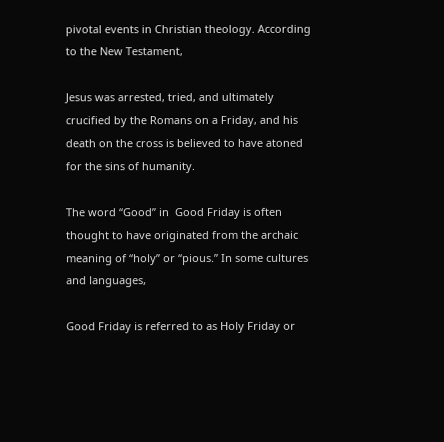pivotal events in Christian theology. According to the New Testament,

Jesus was arrested, tried, and ultimately crucified by the Romans on a Friday, and his death on the cross is believed to have atoned for the sins of humanity.

The word “Good” in  Good Friday is often thought to have originated from the archaic meaning of “holy” or “pious.” In some cultures and languages,

Good Friday is referred to as Holy Friday or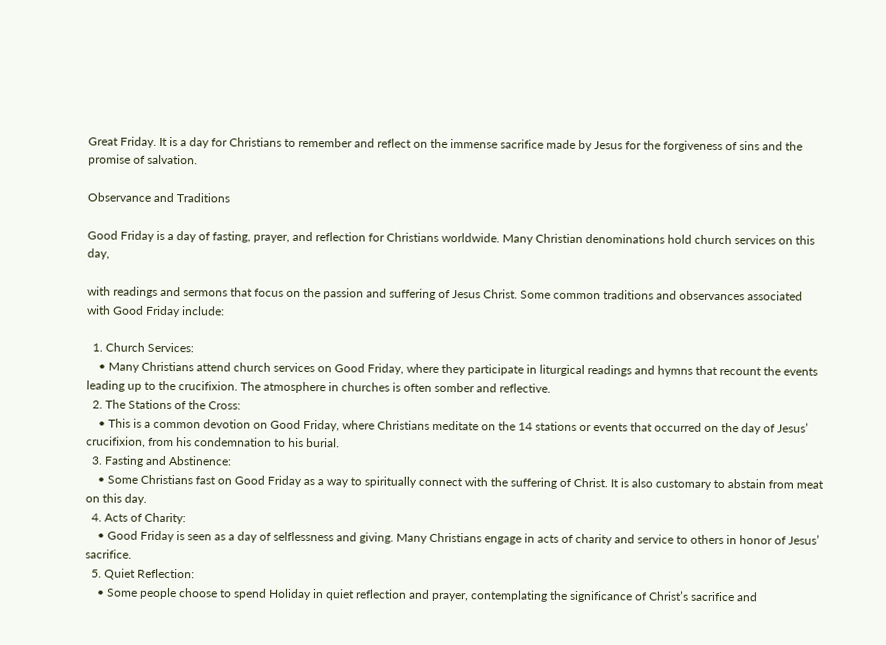Great Friday. It is a day for Christians to remember and reflect on the immense sacrifice made by Jesus for the forgiveness of sins and the promise of salvation.

Observance and Traditions

Good Friday is a day of fasting, prayer, and reflection for Christians worldwide. Many Christian denominations hold church services on this day,

with readings and sermons that focus on the passion and suffering of Jesus Christ. Some common traditions and observances associated with Good Friday include:

  1. Church Services:
    • Many Christians attend church services on Good Friday, where they participate in liturgical readings and hymns that recount the events leading up to the crucifixion. The atmosphere in churches is often somber and reflective.
  2. The Stations of the Cross:
    • This is a common devotion on Good Friday, where Christians meditate on the 14 stations or events that occurred on the day of Jesus’ crucifixion, from his condemnation to his burial.
  3. Fasting and Abstinence:
    • Some Christians fast on Good Friday as a way to spiritually connect with the suffering of Christ. It is also customary to abstain from meat on this day.
  4. Acts of Charity:
    • Good Friday is seen as a day of selflessness and giving. Many Christians engage in acts of charity and service to others in honor of Jesus’ sacrifice.
  5. Quiet Reflection:
    • Some people choose to spend Holiday in quiet reflection and prayer, contemplating the significance of Christ’s sacrifice and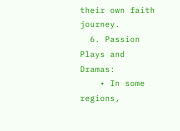their own faith journey.
  6. Passion Plays and Dramas:
    • In some regions,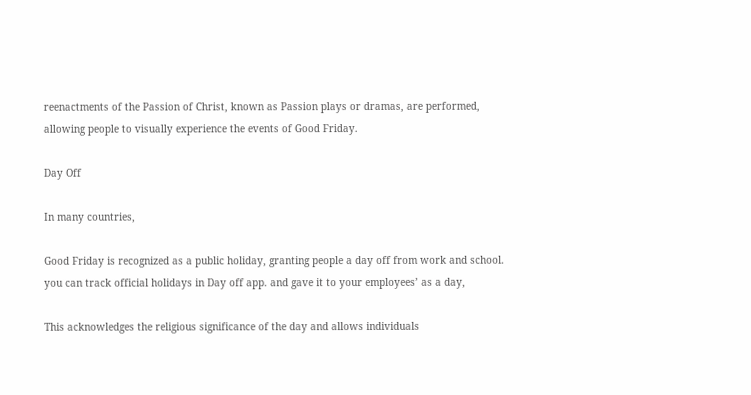reenactments of the Passion of Christ, known as Passion plays or dramas, are performed, allowing people to visually experience the events of Good Friday.

Day Off

In many countries,

Good Friday is recognized as a public holiday, granting people a day off from work and school. you can track official holidays in Day off app. and gave it to your employees’ as a day,

This acknowledges the religious significance of the day and allows individuals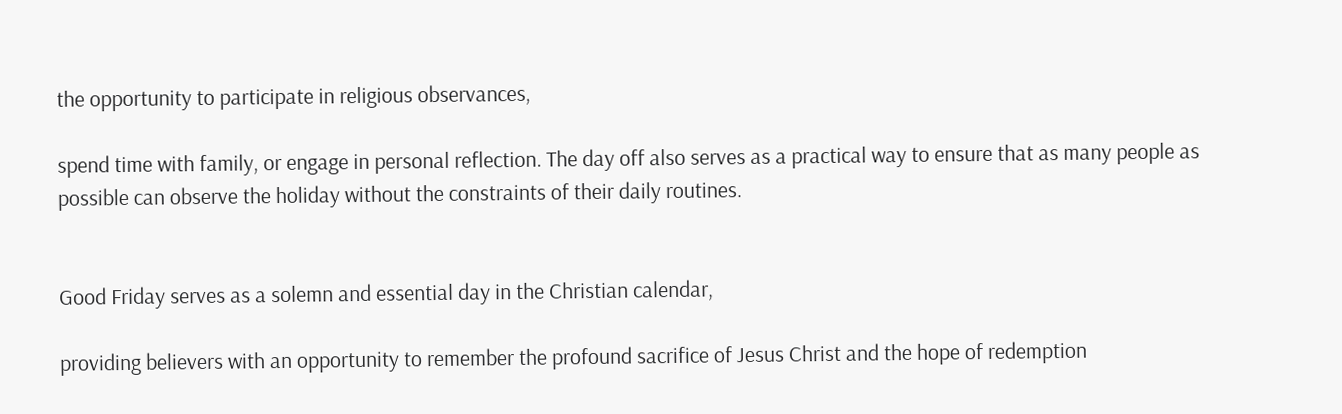the opportunity to participate in religious observances,

spend time with family, or engage in personal reflection. The day off also serves as a practical way to ensure that as many people as possible can observe the holiday without the constraints of their daily routines.


Good Friday serves as a solemn and essential day in the Christian calendar,

providing believers with an opportunity to remember the profound sacrifice of Jesus Christ and the hope of redemption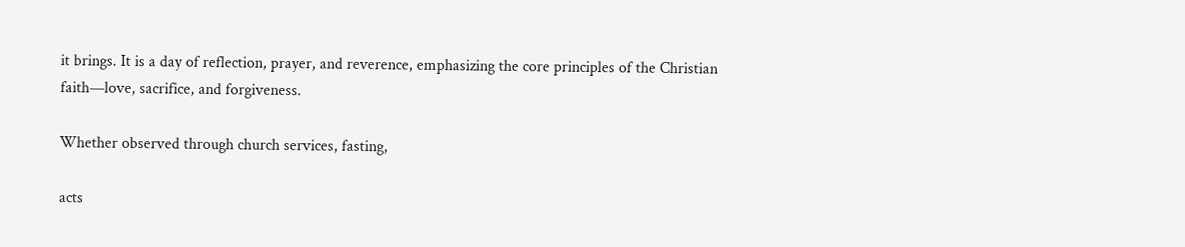it brings. It is a day of reflection, prayer, and reverence, emphasizing the core principles of the Christian faith—love, sacrifice, and forgiveness.

Whether observed through church services, fasting,

acts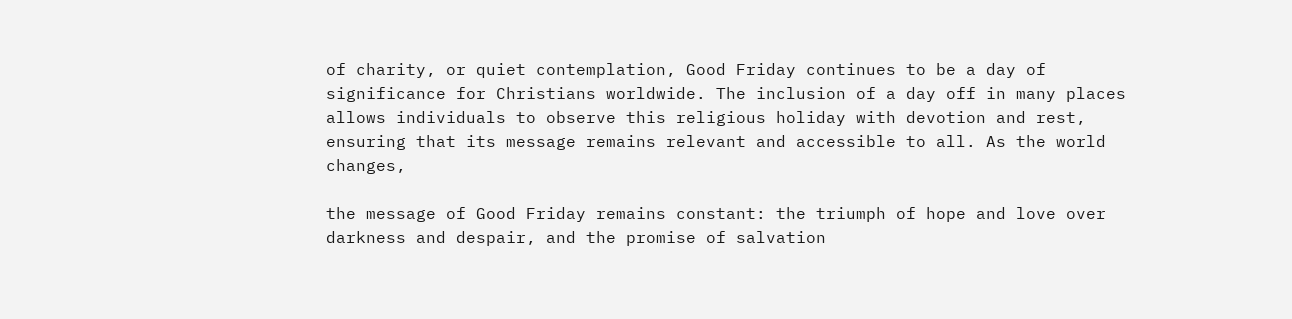of charity, or quiet contemplation, Good Friday continues to be a day of significance for Christians worldwide. The inclusion of a day off in many places allows individuals to observe this religious holiday with devotion and rest, ensuring that its message remains relevant and accessible to all. As the world changes,

the message of Good Friday remains constant: the triumph of hope and love over darkness and despair, and the promise of salvation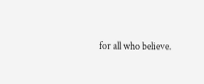for all who believe.